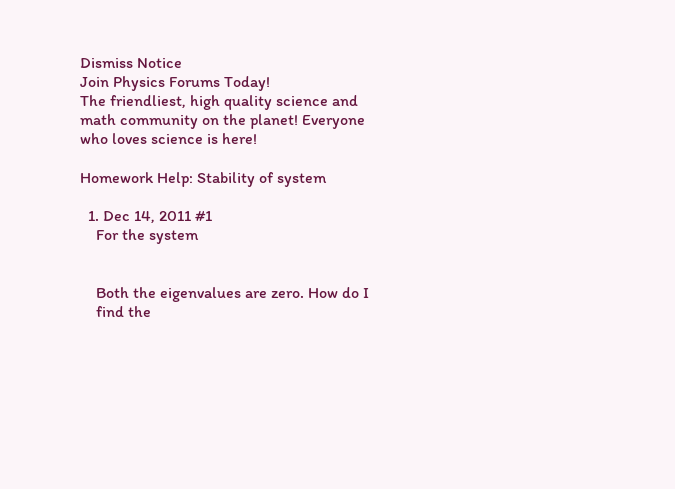Dismiss Notice
Join Physics Forums Today!
The friendliest, high quality science and math community on the planet! Everyone who loves science is here!

Homework Help: Stability of system

  1. Dec 14, 2011 #1
    For the system


    Both the eigenvalues are zero. How do I
    find the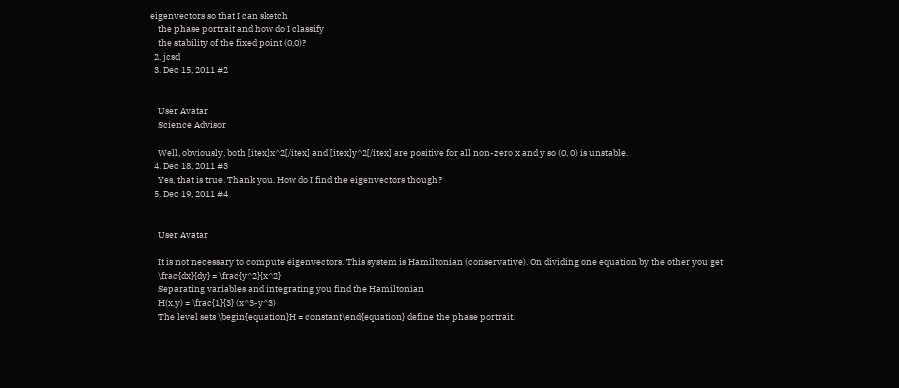eigenvectors so that I can sketch
    the phase portrait and how do I classify
    the stability of the fixed point (0,0)?
  2. jcsd
  3. Dec 15, 2011 #2


    User Avatar
    Science Advisor

    Well, obviously, both [itex]x^2[/itex] and [itex]y^2[/itex] are positive for all non-zero x and y so (0, 0) is unstable.
  4. Dec 18, 2011 #3
    Yes, that is true. Thank you. How do I find the eigenvectors though?
  5. Dec 19, 2011 #4


    User Avatar

    It is not necessary to compute eigenvectors. This system is Hamiltonian (conservative). On dividing one equation by the other you get
    \frac{dx}{dy} = \frac{y^2}{x^2}
    Separating variables and integrating you find the Hamiltonian
    H(x,y) = \frac{1}{3} (x^3-y^3)
    The level sets \begin{equation}H = constant\end{equation} define the phase portrait.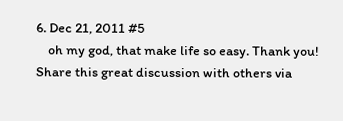6. Dec 21, 2011 #5
    oh my god, that make life so easy. Thank you!
Share this great discussion with others via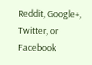Reddit, Google+, Twitter, or Facebook